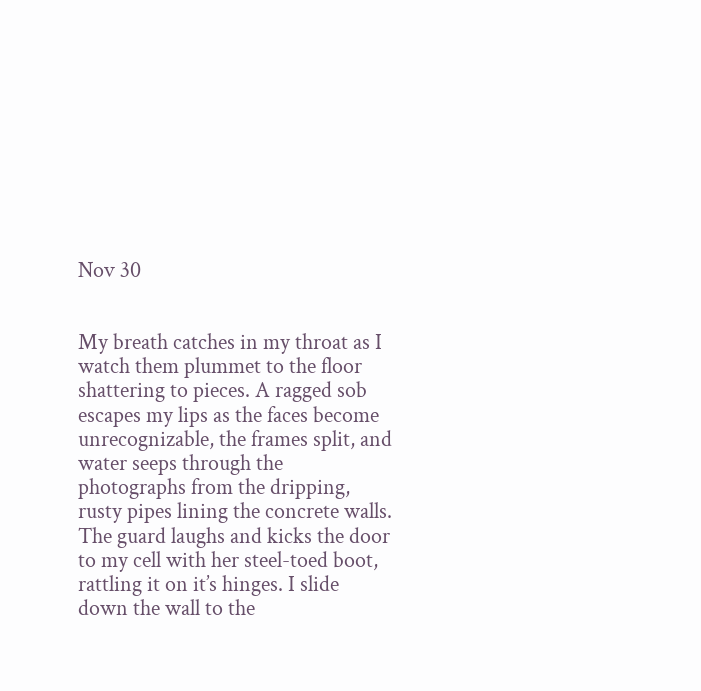Nov 30


My breath catches in my throat as I watch them plummet to the floor shattering to pieces. A ragged sob escapes my lips as the faces become unrecognizable, the frames split, and water seeps through the photographs from the dripping, rusty pipes lining the concrete walls. The guard laughs and kicks the door to my cell with her steel-toed boot, rattling it on it’s hinges. I slide down the wall to the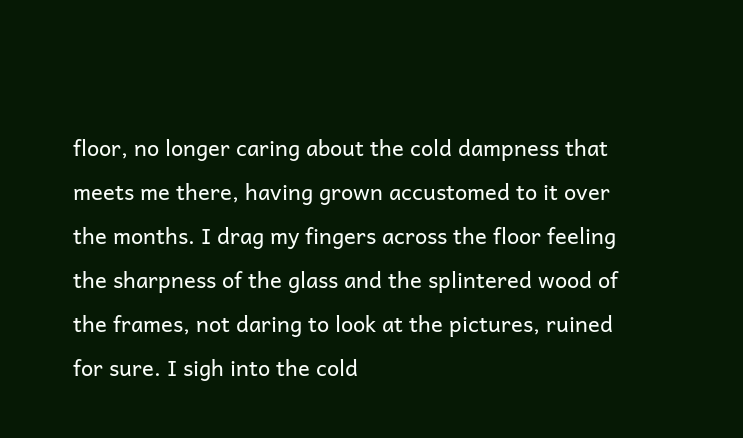floor, no longer caring about the cold dampness that meets me there, having grown accustomed to it over the months. I drag my fingers across the floor feeling the sharpness of the glass and the splintered wood of the frames, not daring to look at the pictures, ruined for sure. I sigh into the cold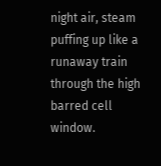night air, steam puffing up like a runaway train through the high barred cell window.